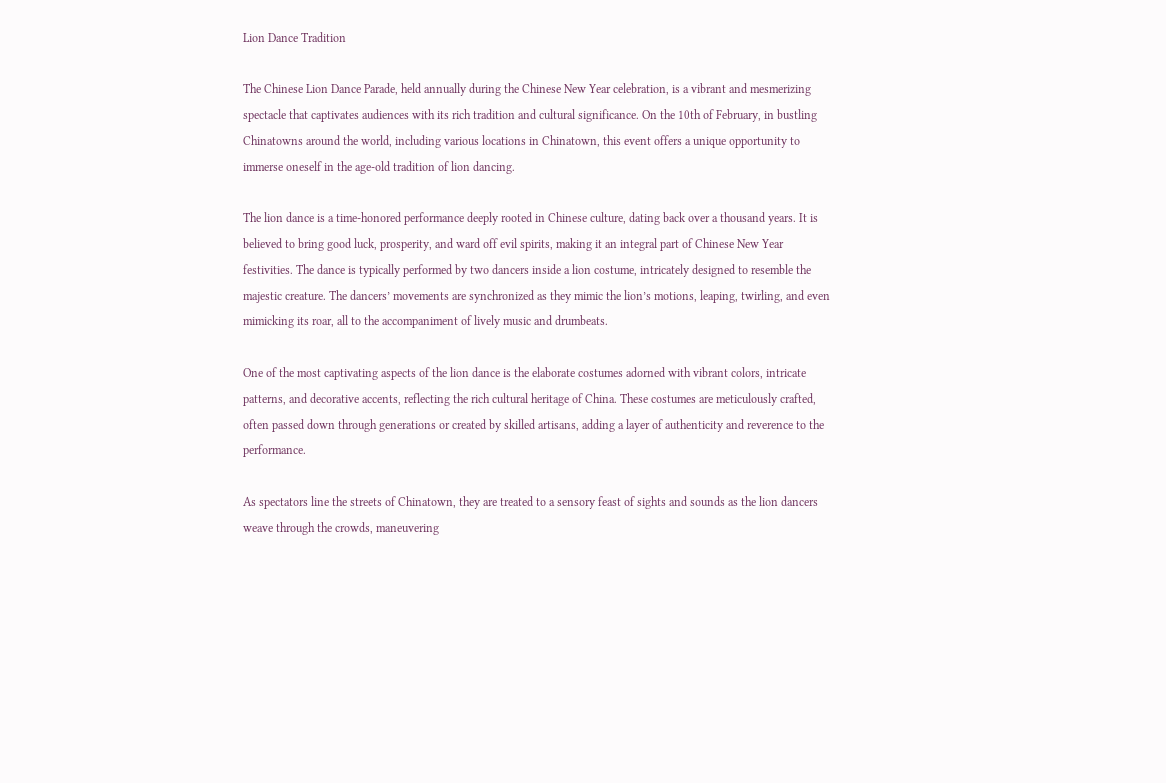Lion Dance Tradition

The Chinese Lion Dance Parade, held annually during the Chinese New Year celebration, is a vibrant and mesmerizing spectacle that captivates audiences with its rich tradition and cultural significance. On the 10th of February, in bustling Chinatowns around the world, including various locations in Chinatown, this event offers a unique opportunity to immerse oneself in the age-old tradition of lion dancing.

The lion dance is a time-honored performance deeply rooted in Chinese culture, dating back over a thousand years. It is believed to bring good luck, prosperity, and ward off evil spirits, making it an integral part of Chinese New Year festivities. The dance is typically performed by two dancers inside a lion costume, intricately designed to resemble the majestic creature. The dancers’ movements are synchronized as they mimic the lion’s motions, leaping, twirling, and even mimicking its roar, all to the accompaniment of lively music and drumbeats.

One of the most captivating aspects of the lion dance is the elaborate costumes adorned with vibrant colors, intricate patterns, and decorative accents, reflecting the rich cultural heritage of China. These costumes are meticulously crafted, often passed down through generations or created by skilled artisans, adding a layer of authenticity and reverence to the performance.

As spectators line the streets of Chinatown, they are treated to a sensory feast of sights and sounds as the lion dancers weave through the crowds, maneuvering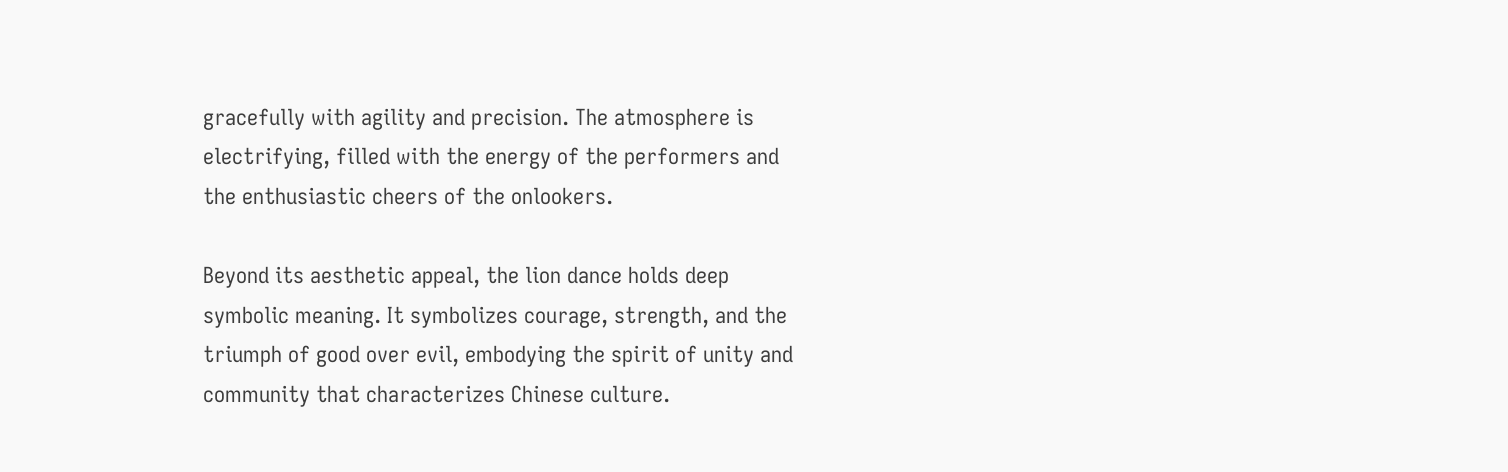gracefully with agility and precision. The atmosphere is electrifying, filled with the energy of the performers and the enthusiastic cheers of the onlookers.

Beyond its aesthetic appeal, the lion dance holds deep symbolic meaning. It symbolizes courage, strength, and the triumph of good over evil, embodying the spirit of unity and community that characterizes Chinese culture.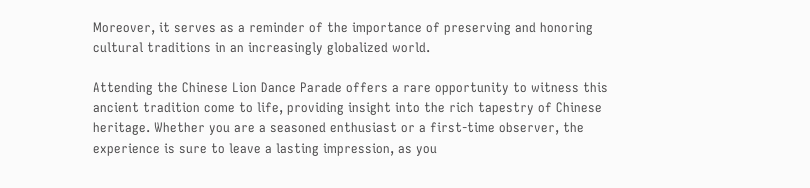Moreover, it serves as a reminder of the importance of preserving and honoring cultural traditions in an increasingly globalized world.

Attending the Chinese Lion Dance Parade offers a rare opportunity to witness this ancient tradition come to life, providing insight into the rich tapestry of Chinese heritage. Whether you are a seasoned enthusiast or a first-time observer, the experience is sure to leave a lasting impression, as you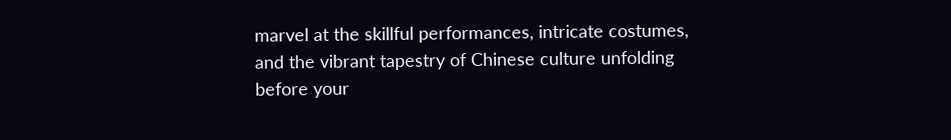marvel at the skillful performances, intricate costumes, and the vibrant tapestry of Chinese culture unfolding before your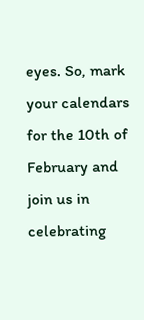eyes. So, mark your calendars for the 10th of February and join us in celebrating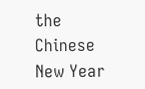the Chinese New Year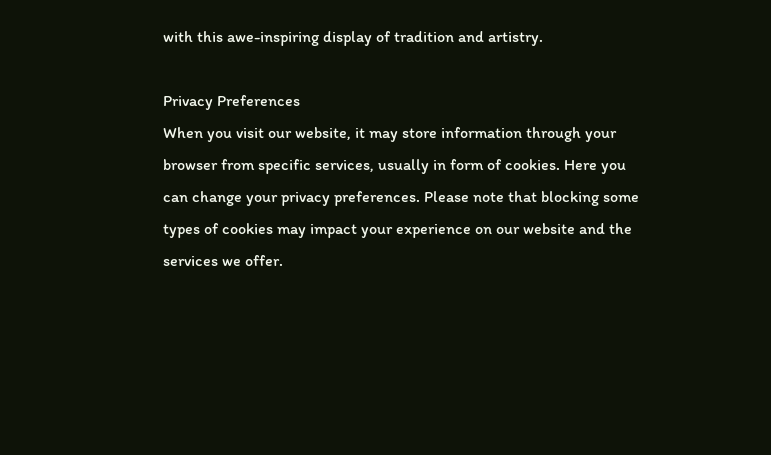with this awe-inspiring display of tradition and artistry.

Privacy Preferences
When you visit our website, it may store information through your browser from specific services, usually in form of cookies. Here you can change your privacy preferences. Please note that blocking some types of cookies may impact your experience on our website and the services we offer.